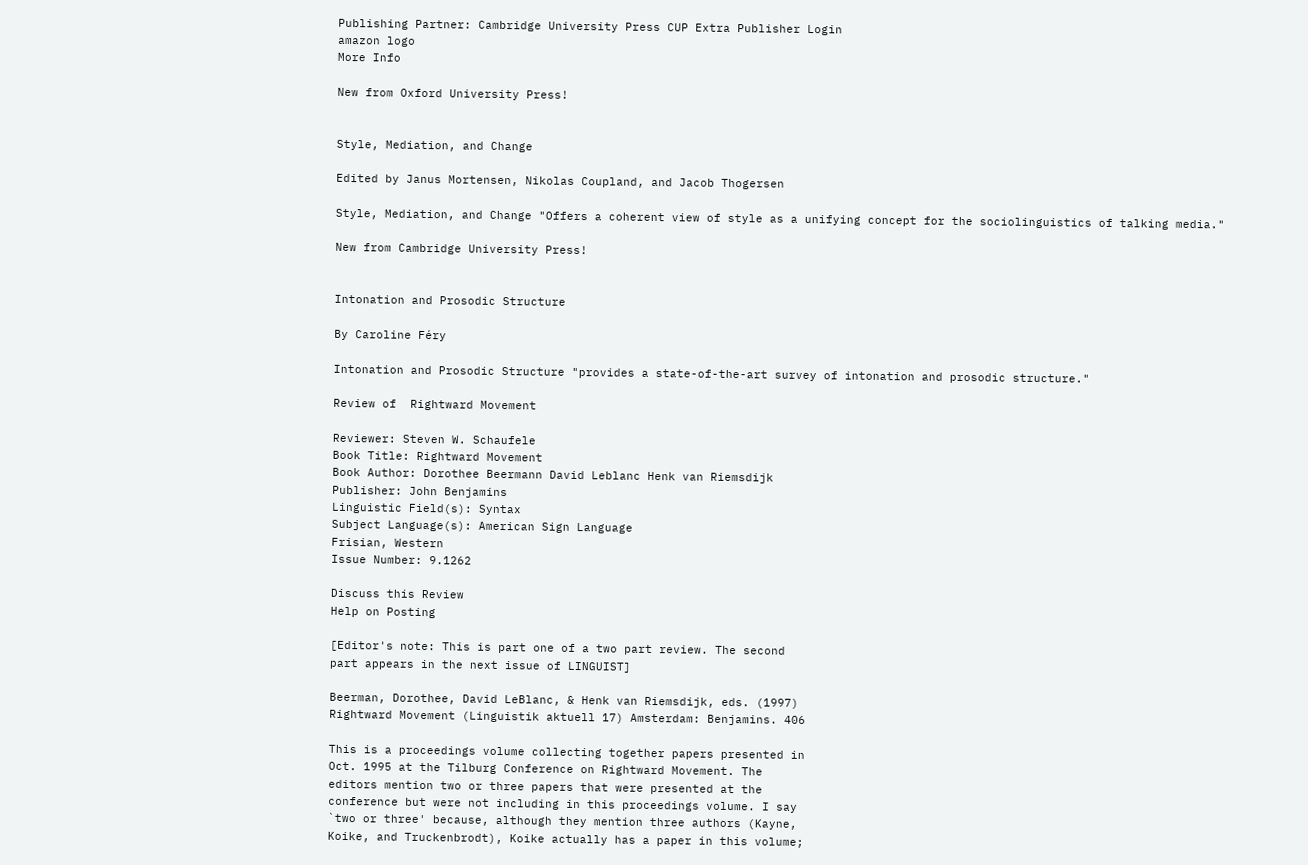Publishing Partner: Cambridge University Press CUP Extra Publisher Login
amazon logo
More Info

New from Oxford University Press!


Style, Mediation, and Change

Edited by Janus Mortensen, Nikolas Coupland, and Jacob Thogersen

Style, Mediation, and Change "Offers a coherent view of style as a unifying concept for the sociolinguistics of talking media."

New from Cambridge University Press!


Intonation and Prosodic Structure

By Caroline Féry

Intonation and Prosodic Structure "provides a state-of-the-art survey of intonation and prosodic structure."

Review of  Rightward Movement

Reviewer: Steven W. Schaufele
Book Title: Rightward Movement
Book Author: Dorothee Beermann David Leblanc Henk van Riemsdijk
Publisher: John Benjamins
Linguistic Field(s): Syntax
Subject Language(s): American Sign Language
Frisian, Western
Issue Number: 9.1262

Discuss this Review
Help on Posting

[Editor's note: This is part one of a two part review. The second
part appears in the next issue of LINGUIST]

Beerman, Dorothee, David LeBlanc, & Henk van Riemsdijk, eds. (1997)
Rightward Movement (Linguistik aktuell 17) Amsterdam: Benjamins. 406

This is a proceedings volume collecting together papers presented in
Oct. 1995 at the Tilburg Conference on Rightward Movement. The
editors mention two or three papers that were presented at the
conference but were not including in this proceedings volume. I say
`two or three' because, although they mention three authors (Kayne,
Koike, and Truckenbrodt), Koike actually has a paper in this volume;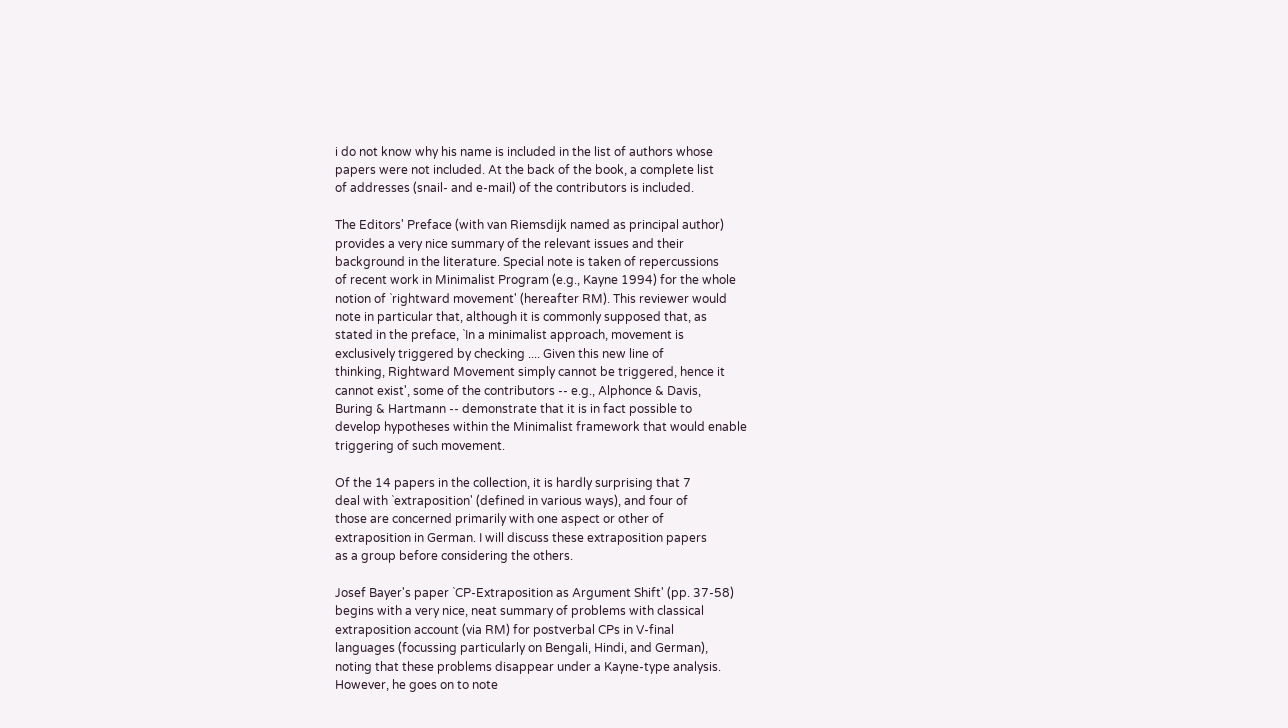i do not know why his name is included in the list of authors whose
papers were not included. At the back of the book, a complete list
of addresses (snail- and e-mail) of the contributors is included.

The Editors' Preface (with van Riemsdijk named as principal author)
provides a very nice summary of the relevant issues and their
background in the literature. Special note is taken of repercussions
of recent work in Minimalist Program (e.g., Kayne 1994) for the whole
notion of `rightward movement' (hereafter RM). This reviewer would
note in particular that, although it is commonly supposed that, as
stated in the preface, `In a minimalist approach, movement is
exclusively triggered by checking .... Given this new line of
thinking, Rightward Movement simply cannot be triggered, hence it
cannot exist', some of the contributors -- e.g., Alphonce & Davis,
Buring & Hartmann -- demonstrate that it is in fact possible to
develop hypotheses within the Minimalist framework that would enable
triggering of such movement.

Of the 14 papers in the collection, it is hardly surprising that 7
deal with `extraposition' (defined in various ways), and four of
those are concerned primarily with one aspect or other of
extraposition in German. I will discuss these extraposition papers
as a group before considering the others.

Josef Bayer's paper `CP-Extraposition as Argument Shift' (pp. 37-58)
begins with a very nice, neat summary of problems with classical
extraposition account (via RM) for postverbal CPs in V-final
languages (focussing particularly on Bengali, Hindi, and German),
noting that these problems disappear under a Kayne-type analysis.
However, he goes on to note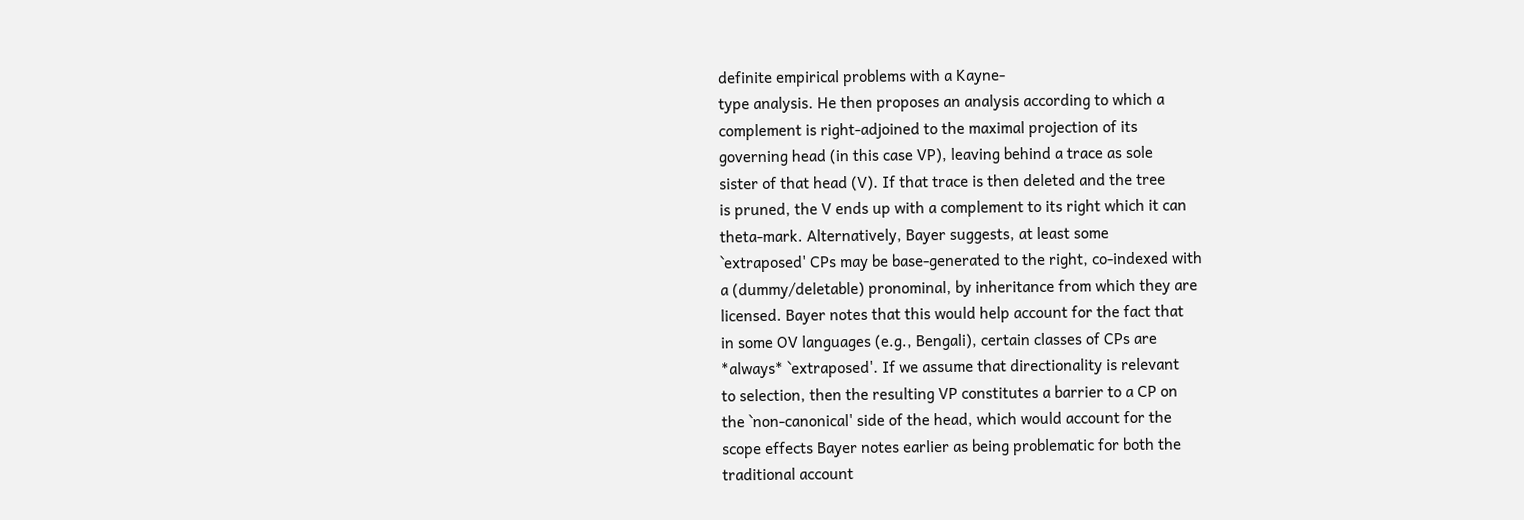definite empirical problems with a Kayne-
type analysis. He then proposes an analysis according to which a
complement is right-adjoined to the maximal projection of its
governing head (in this case VP), leaving behind a trace as sole
sister of that head (V). If that trace is then deleted and the tree
is pruned, the V ends up with a complement to its right which it can
theta-mark. Alternatively, Bayer suggests, at least some
`extraposed' CPs may be base-generated to the right, co-indexed with
a (dummy/deletable) pronominal, by inheritance from which they are
licensed. Bayer notes that this would help account for the fact that
in some OV languages (e.g., Bengali), certain classes of CPs are
*always* `extraposed'. If we assume that directionality is relevant
to selection, then the resulting VP constitutes a barrier to a CP on
the `non-canonical' side of the head, which would account for the
scope effects Bayer notes earlier as being problematic for both the
traditional account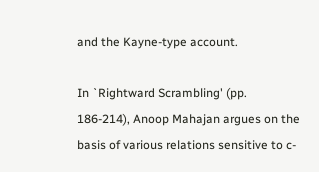and the Kayne-type account.

In `Rightward Scrambling' (pp. 186-214), Anoop Mahajan argues on the
basis of various relations sensitive to c-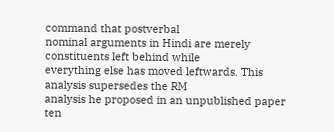command that postverbal
nominal arguments in Hindi are merely constituents left behind while
everything else has moved leftwards. This analysis supersedes the RM
analysis he proposed in an unpublished paper ten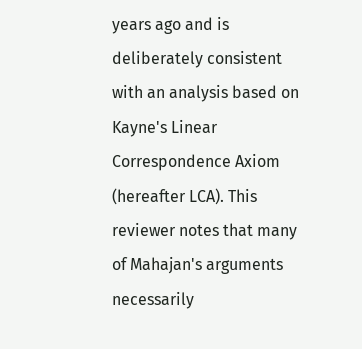years ago and is
deliberately consistent with an analysis based on Kayne's Linear
Correspondence Axiom (hereafter LCA). This reviewer notes that many
of Mahajan's arguments necessarily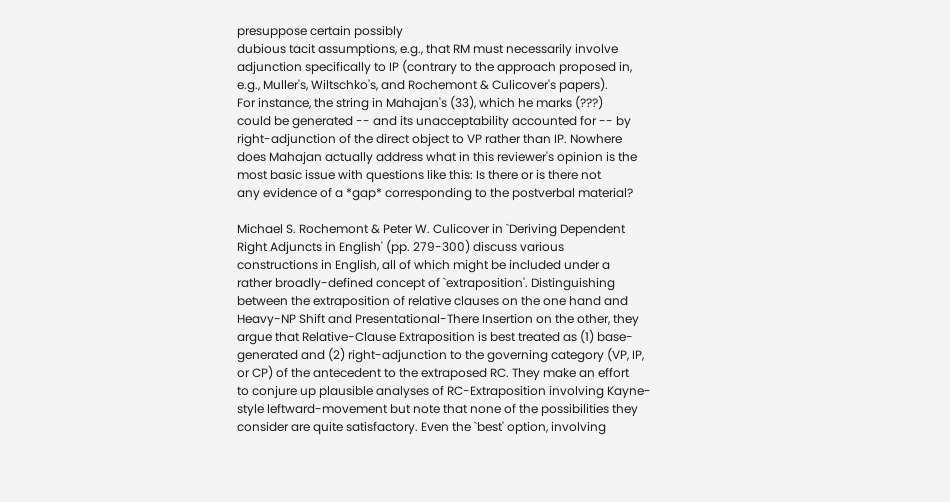presuppose certain possibly
dubious tacit assumptions, e.g., that RM must necessarily involve
adjunction specifically to IP (contrary to the approach proposed in,
e.g., Muller's, Wiltschko's, and Rochemont & Culicover's papers).
For instance, the string in Mahajan's (33), which he marks (???)
could be generated -- and its unacceptability accounted for -- by
right-adjunction of the direct object to VP rather than IP. Nowhere
does Mahajan actually address what in this reviewer's opinion is the
most basic issue with questions like this: Is there or is there not
any evidence of a *gap* corresponding to the postverbal material?

Michael S. Rochemont & Peter W. Culicover in `Deriving Dependent
Right Adjuncts in English' (pp. 279-300) discuss various
constructions in English, all of which might be included under a
rather broadly-defined concept of `extraposition'. Distinguishing
between the extraposition of relative clauses on the one hand and
Heavy-NP Shift and Presentational-There Insertion on the other, they
argue that Relative-Clause Extraposition is best treated as (1) base-
generated and (2) right-adjunction to the governing category (VP, IP,
or CP) of the antecedent to the extraposed RC. They make an effort
to conjure up plausible analyses of RC-Extraposition involving Kayne-
style leftward-movement but note that none of the possibilities they
consider are quite satisfactory. Even the `best' option, involving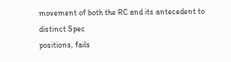movement of both the RC and its antecedent to distinct Spec
positions, fails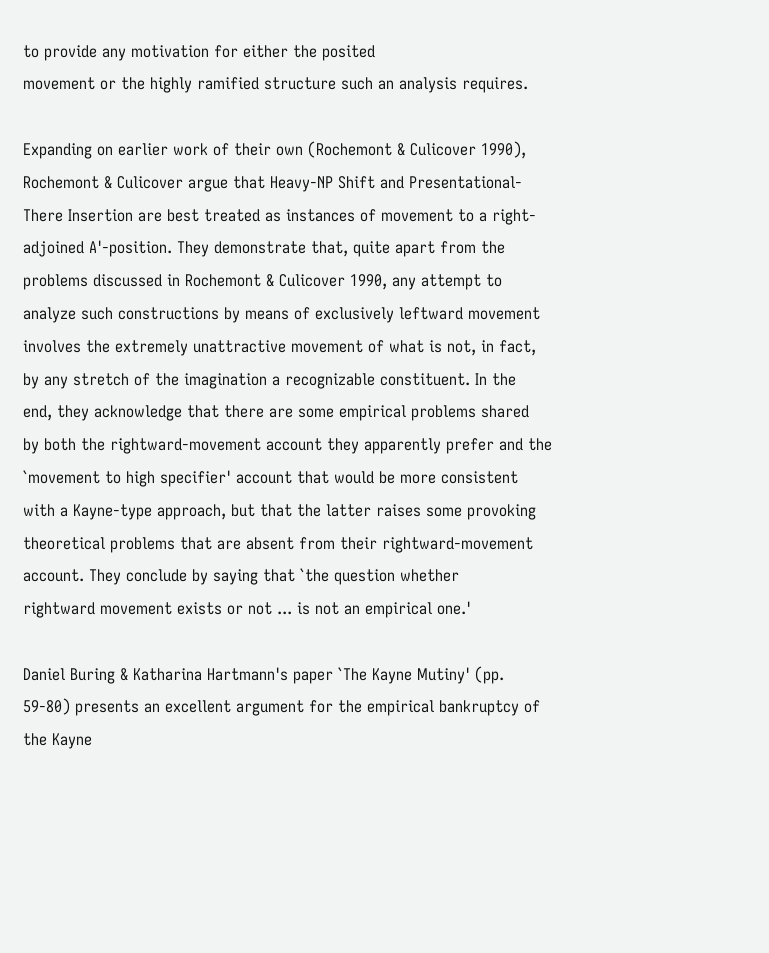to provide any motivation for either the posited
movement or the highly ramified structure such an analysis requires.

Expanding on earlier work of their own (Rochemont & Culicover 1990),
Rochemont & Culicover argue that Heavy-NP Shift and Presentational-
There Insertion are best treated as instances of movement to a right-
adjoined A'-position. They demonstrate that, quite apart from the
problems discussed in Rochemont & Culicover 1990, any attempt to
analyze such constructions by means of exclusively leftward movement
involves the extremely unattractive movement of what is not, in fact,
by any stretch of the imagination a recognizable constituent. In the
end, they acknowledge that there are some empirical problems shared
by both the rightward-movement account they apparently prefer and the
`movement to high specifier' account that would be more consistent
with a Kayne-type approach, but that the latter raises some provoking
theoretical problems that are absent from their rightward-movement
account. They conclude by saying that `the question whether
rightward movement exists or not ... is not an empirical one.'

Daniel Buring & Katharina Hartmann's paper `The Kayne Mutiny' (pp.
59-80) presents an excellent argument for the empirical bankruptcy of
the Kayne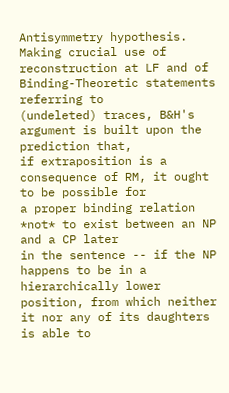Antisymmetry hypothesis. Making crucial use of
reconstruction at LF and of Binding-Theoretic statements referring to
(undeleted) traces, B&H's argument is built upon the prediction that,
if extraposition is a consequence of RM, it ought to be possible for
a proper binding relation *not* to exist between an NP and a CP later
in the sentence -- if the NP happens to be in a hierarchically lower
position, from which neither it nor any of its daughters is able to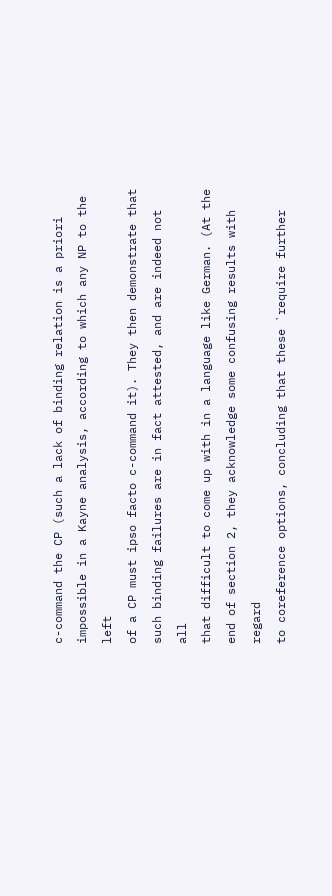c-command the CP (such a lack of binding relation is a priori
impossible in a Kayne analysis, according to which any NP to the left
of a CP must ipso facto c-command it). They then demonstrate that
such binding failures are in fact attested, and are indeed not all
that difficult to come up with in a language like German. (At the
end of section 2, they acknowledge some confusing results with regard
to coreference options, concluding that these `require further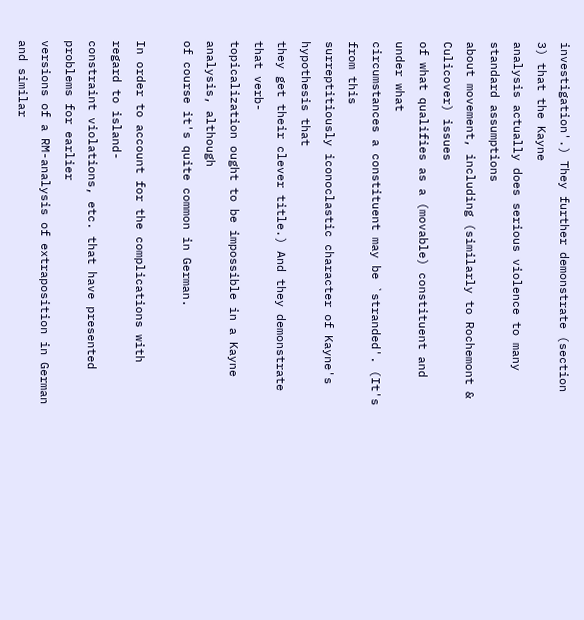investigation'.) They further demonstrate (section 3) that the Kayne
analysis actually does serious violence to many standard assumptions
about movement, including (similarly to Rochemont & Culicover) issues
of what qualifies as a (movable) constituent and under what
circumstances a constituent may be `stranded'. (It's from this
surreptitiously iconoclastic character of Kayne's hypothesis that
they get their clever title.) And they demonstrate that verb-
topicalization ought to be impossible in a Kayne analysis, although
of course it's quite common in German.

In order to account for the complications with regard to island-
constraint violations, etc. that have presented problems for earlier
versions of a RM-analysis of extraposition in German and similar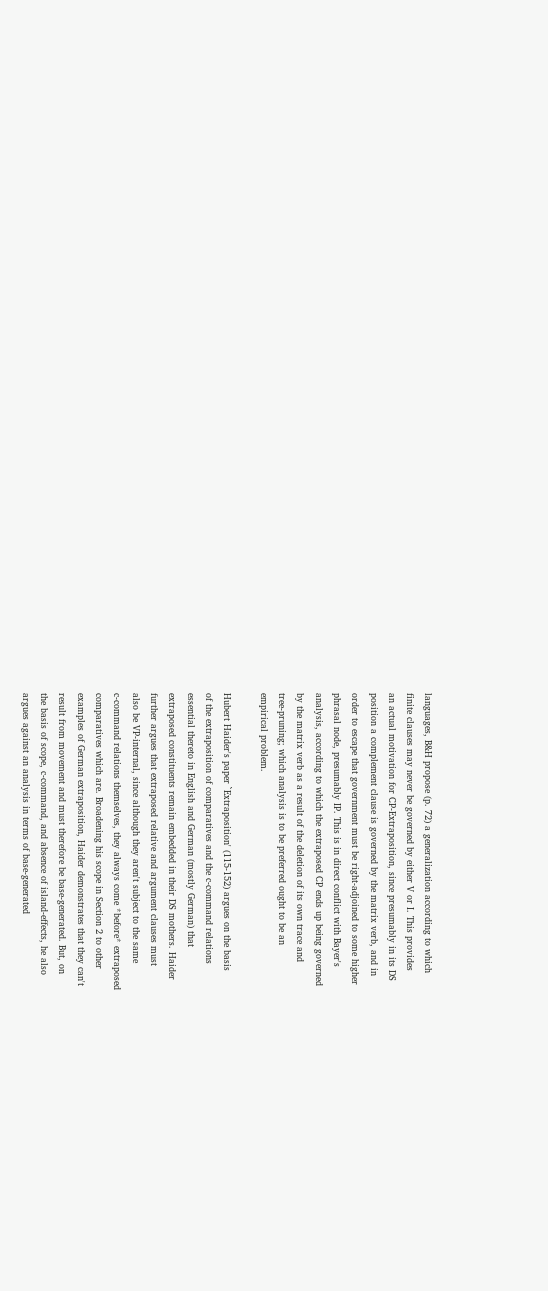languages, B&H propose (p. 72) a generalization according to which
finite clauses may never be governed by either V or I. This provides
an actual motivation for CP-Extraposition, since presumably in its DS
position a complement clause is governed by the matrix verb, and in
order to escape that government must be right-adjoined to some higher
phrasal node, presumably IP. This is in direct conflict with Bayer's
analysis, according to which the extraposed CP ends up being governed
by the matrix verb as a result of the deletion of its own trace and
tree-pruning; which analysis is to be preferred ought to be an
empirical problem.

Hubert Haider's paper `Extraposition' (115-152) argues on the basis
of the extraposition of comparatives and the c-command relations
essential thereto in English and German (mostly German) that
extraposed constituents remain embedded in their DS mothers. Haider
further argues that extraposed relative and argument clauses must
also be VP-internal, since although they aren't subject to the same
c-command relations themselves, they always come *before* extraposed
comparatives which are. Broadening his scope in Section 2 to other
examples of German extraposition, Haider demonstrates that they can't
result from movement and must therefore be base-generated. But, on
the basis of scope, c-command, and absence of island-effects, he also
argues against an analysis in terms of base-generated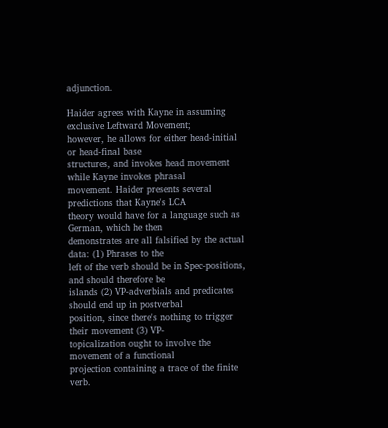adjunction.

Haider agrees with Kayne in assuming exclusive Leftward Movement;
however, he allows for either head-initial or head-final base
structures, and invokes head movement while Kayne invokes phrasal
movement. Haider presents several predictions that Kayne's LCA
theory would have for a language such as German, which he then
demonstrates are all falsified by the actual data: (1) Phrases to the
left of the verb should be in Spec-positions, and should therefore be
islands (2) VP-adverbials and predicates should end up in postverbal
position, since there's nothing to trigger their movement (3) VP-
topicalization ought to involve the movement of a functional
projection containing a trace of the finite verb.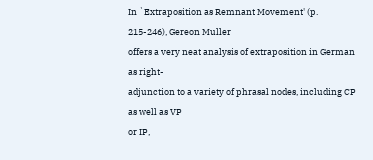In `Extraposition as Remnant Movement' (p. 215-246), Gereon Muller
offers a very neat analysis of extraposition in German as right-
adjunction to a variety of phrasal nodes, including CP as well as VP
or IP,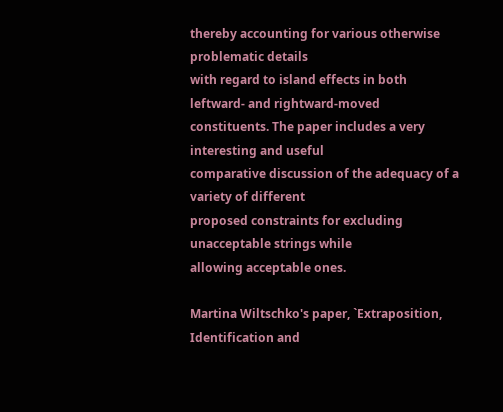thereby accounting for various otherwise problematic details
with regard to island effects in both leftward- and rightward-moved
constituents. The paper includes a very interesting and useful
comparative discussion of the adequacy of a variety of different
proposed constraints for excluding unacceptable strings while
allowing acceptable ones.

Martina Wiltschko's paper, `Extraposition, Identification and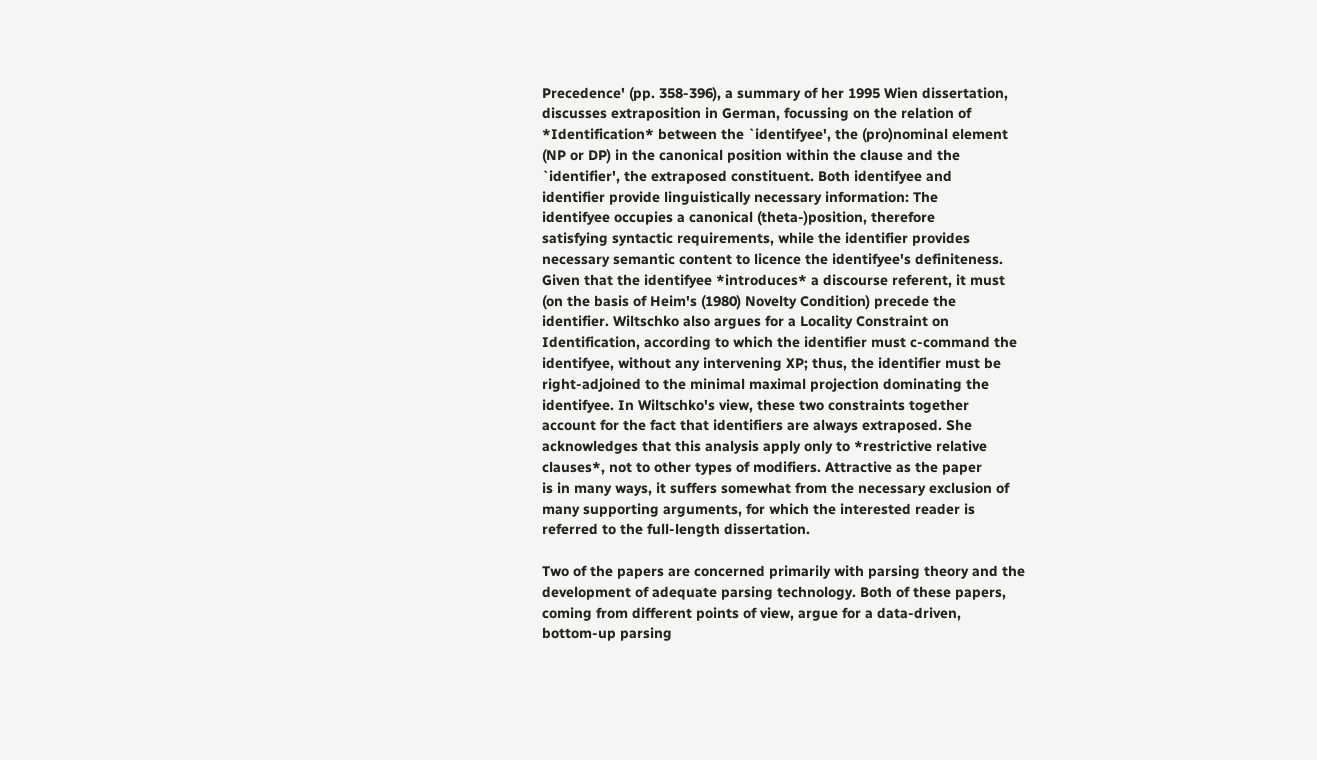Precedence' (pp. 358-396), a summary of her 1995 Wien dissertation,
discusses extraposition in German, focussing on the relation of
*Identification* between the `identifyee', the (pro)nominal element
(NP or DP) in the canonical position within the clause and the
`identifier', the extraposed constituent. Both identifyee and
identifier provide linguistically necessary information: The
identifyee occupies a canonical (theta-)position, therefore
satisfying syntactic requirements, while the identifier provides
necessary semantic content to licence the identifyee's definiteness.
Given that the identifyee *introduces* a discourse referent, it must
(on the basis of Heim's (1980) Novelty Condition) precede the
identifier. Wiltschko also argues for a Locality Constraint on
Identification, according to which the identifier must c-command the
identifyee, without any intervening XP; thus, the identifier must be
right-adjoined to the minimal maximal projection dominating the
identifyee. In Wiltschko's view, these two constraints together
account for the fact that identifiers are always extraposed. She
acknowledges that this analysis apply only to *restrictive relative
clauses*, not to other types of modifiers. Attractive as the paper
is in many ways, it suffers somewhat from the necessary exclusion of
many supporting arguments, for which the interested reader is
referred to the full-length dissertation.

Two of the papers are concerned primarily with parsing theory and the
development of adequate parsing technology. Both of these papers,
coming from different points of view, argue for a data-driven,
bottom-up parsing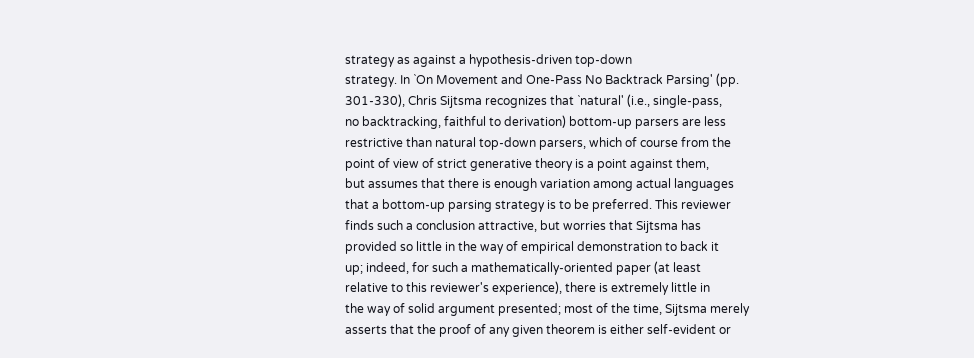strategy as against a hypothesis-driven top-down
strategy. In `On Movement and One-Pass No Backtrack Parsing' (pp.
301-330), Chris Sijtsma recognizes that `natural' (i.e., single-pass,
no backtracking, faithful to derivation) bottom-up parsers are less
restrictive than natural top-down parsers, which of course from the
point of view of strict generative theory is a point against them,
but assumes that there is enough variation among actual languages
that a bottom-up parsing strategy is to be preferred. This reviewer
finds such a conclusion attractive, but worries that Sijtsma has
provided so little in the way of empirical demonstration to back it
up; indeed, for such a mathematically-oriented paper (at least
relative to this reviewer's experience), there is extremely little in
the way of solid argument presented; most of the time, Sijtsma merely
asserts that the proof of any given theorem is either self-evident or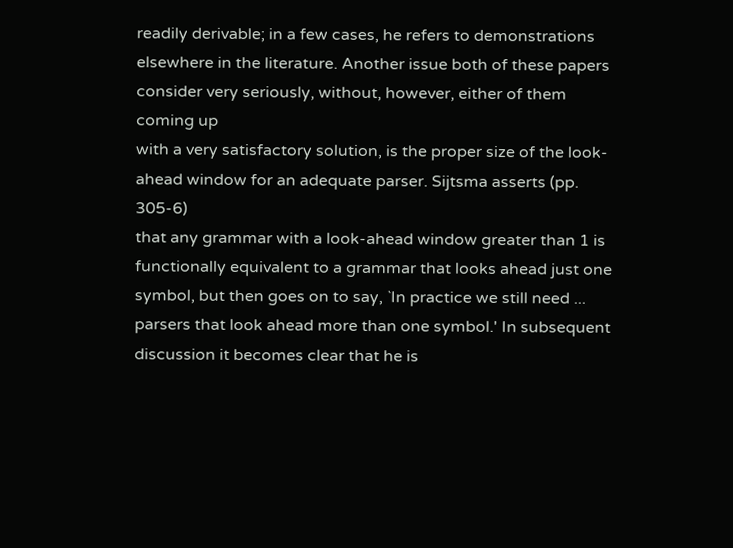readily derivable; in a few cases, he refers to demonstrations
elsewhere in the literature. Another issue both of these papers
consider very seriously, without, however, either of them coming up
with a very satisfactory solution, is the proper size of the look-
ahead window for an adequate parser. Sijtsma asserts (pp. 305-6)
that any grammar with a look-ahead window greater than 1 is
functionally equivalent to a grammar that looks ahead just one
symbol, but then goes on to say, `In practice we still need ...
parsers that look ahead more than one symbol.' In subsequent
discussion it becomes clear that he is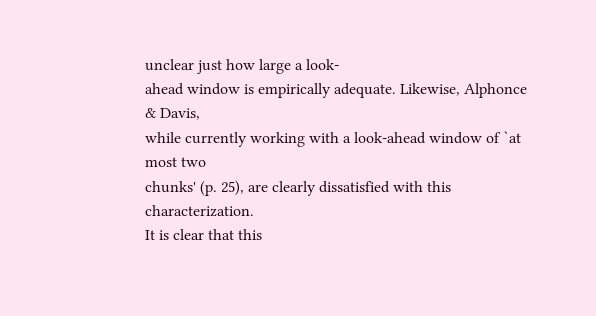unclear just how large a look-
ahead window is empirically adequate. Likewise, Alphonce & Davis,
while currently working with a look-ahead window of `at most two
chunks' (p. 25), are clearly dissatisfied with this characterization.
It is clear that this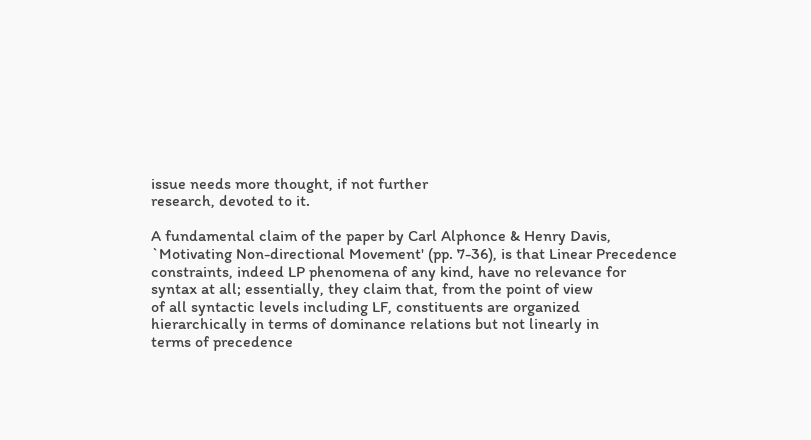issue needs more thought, if not further
research, devoted to it.

A fundamental claim of the paper by Carl Alphonce & Henry Davis,
`Motivating Non-directional Movement' (pp. 7-36), is that Linear Precedence
constraints, indeed LP phenomena of any kind, have no relevance for
syntax at all; essentially, they claim that, from the point of view
of all syntactic levels including LF, constituents are organized
hierarchically in terms of dominance relations but not linearly in
terms of precedence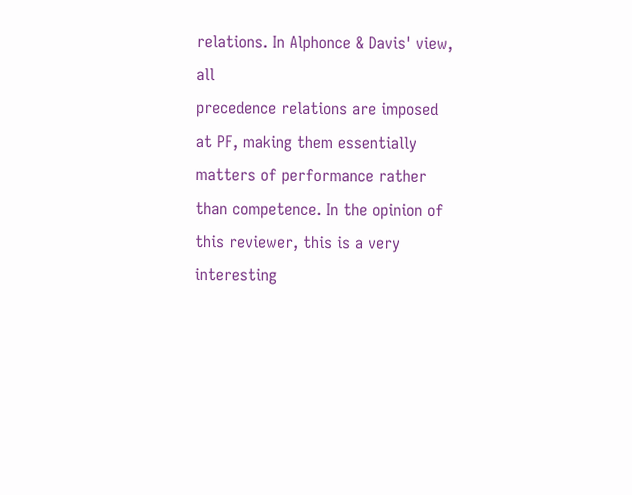relations. In Alphonce & Davis' view, all
precedence relations are imposed at PF, making them essentially
matters of performance rather than competence. In the opinion of
this reviewer, this is a very interesting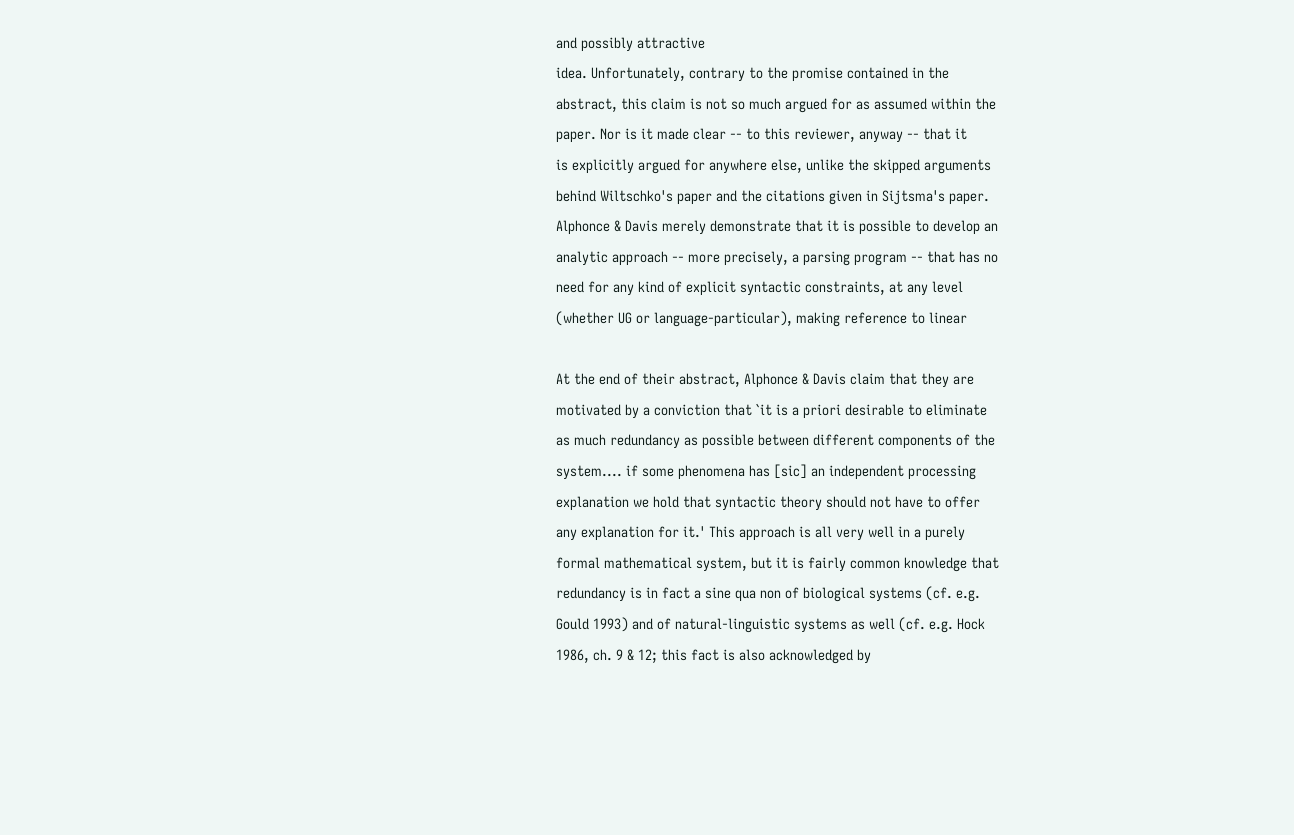and possibly attractive
idea. Unfortunately, contrary to the promise contained in the
abstract, this claim is not so much argued for as assumed within the
paper. Nor is it made clear -- to this reviewer, anyway -- that it
is explicitly argued for anywhere else, unlike the skipped arguments
behind Wiltschko's paper and the citations given in Sijtsma's paper.
Alphonce & Davis merely demonstrate that it is possible to develop an
analytic approach -- more precisely, a parsing program -- that has no
need for any kind of explicit syntactic constraints, at any level
(whether UG or language-particular), making reference to linear

At the end of their abstract, Alphonce & Davis claim that they are
motivated by a conviction that `it is a priori desirable to eliminate
as much redundancy as possible between different components of the
system.... if some phenomena has [sic] an independent processing
explanation we hold that syntactic theory should not have to offer
any explanation for it.' This approach is all very well in a purely
formal mathematical system, but it is fairly common knowledge that
redundancy is in fact a sine qua non of biological systems (cf. e.g.
Gould 1993) and of natural-linguistic systems as well (cf. e.g. Hock
1986, ch. 9 & 12; this fact is also acknowledged by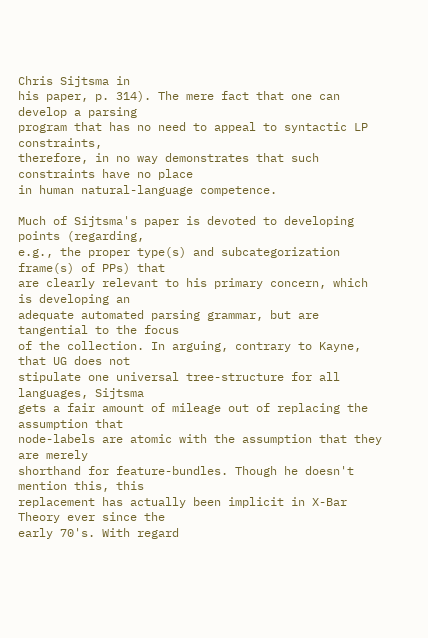Chris Sijtsma in
his paper, p. 314). The mere fact that one can develop a parsing
program that has no need to appeal to syntactic LP constraints,
therefore, in no way demonstrates that such constraints have no place
in human natural-language competence.

Much of Sijtsma's paper is devoted to developing points (regarding,
e.g., the proper type(s) and subcategorization frame(s) of PPs) that
are clearly relevant to his primary concern, which is developing an
adequate automated parsing grammar, but are tangential to the focus
of the collection. In arguing, contrary to Kayne, that UG does not
stipulate one universal tree-structure for all languages, Sijtsma
gets a fair amount of mileage out of replacing the assumption that
node-labels are atomic with the assumption that they are merely
shorthand for feature-bundles. Though he doesn't mention this, this
replacement has actually been implicit in X-Bar Theory ever since the
early 70's. With regard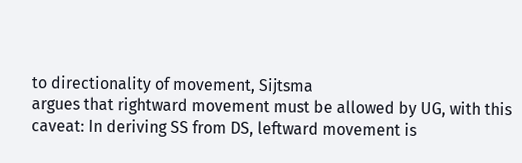to directionality of movement, Sijtsma
argues that rightward movement must be allowed by UG, with this
caveat: In deriving SS from DS, leftward movement is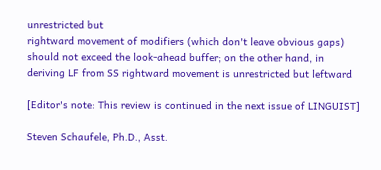unrestricted but
rightward movement of modifiers (which don't leave obvious gaps)
should not exceed the look-ahead buffer; on the other hand, in
deriving LF from SS rightward movement is unrestricted but leftward

[Editor's note: This review is continued in the next issue of LINGUIST]

Steven Schaufele, Ph.D., Asst.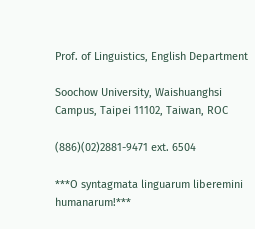Prof. of Linguistics, English Department

Soochow University, Waishuanghsi Campus, Taipei 11102, Taiwan, ROC

(886)(02)2881-9471 ext. 6504

***O syntagmata linguarum liberemini humanarum!***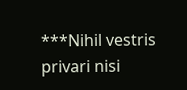***Nihil vestris privari nisi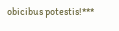obicibus potestis!***